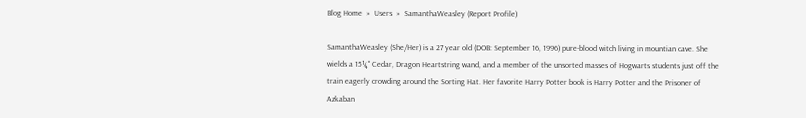Blog Home  »  Users  »  SamanthaWeasley (Report Profile)

SamanthaWeasley (She/Her) is a 27 year old (DOB: September 16, 1996) pure-blood witch living in mountian cave. She wields a 15¼" Cedar, Dragon Heartstring wand, and a member of the unsorted masses of Hogwarts students just off the train eagerly crowding around the Sorting Hat. Her favorite Harry Potter book is Harry Potter and the Prisoner of Azkaban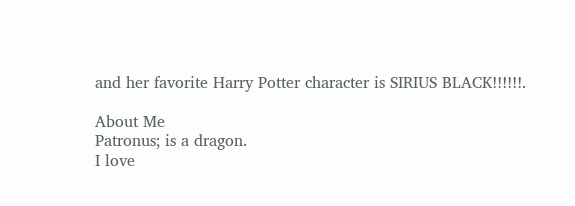and her favorite Harry Potter character is SIRIUS BLACK!!!!!!.

About Me
Patronus; is a dragon.
I love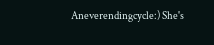Aneverendingcycle:) She's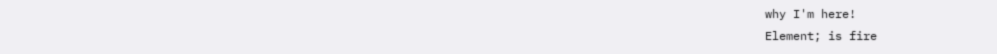why I'm here!
Element; is fire